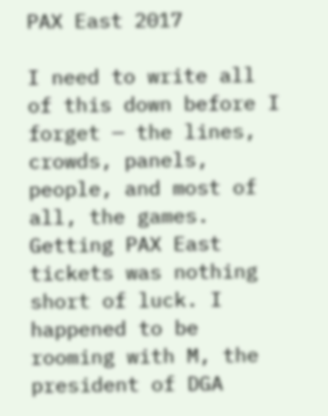PAX East 2017

I need to write all of this down before I forget — the lines, crowds, panels, people, and most of all, the games. Getting PAX East tickets was nothing short of luck. I happened to be rooming with M, the president of DGA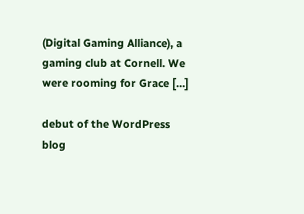(Digital Gaming Alliance), a gaming club at Cornell. We were rooming for Grace […]

debut of the WordPress blog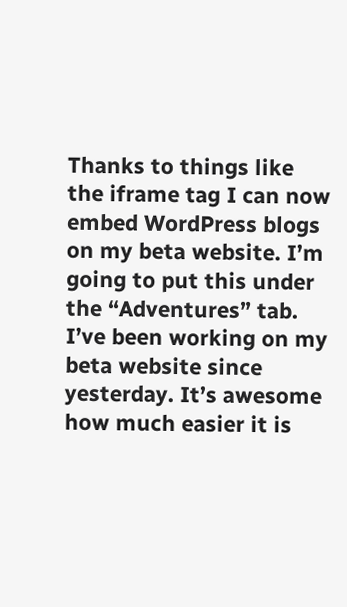Thanks to things like the iframe tag I can now embed WordPress blogs on my beta website. I’m going to put this under the “Adventures” tab. I’ve been working on my beta website since yesterday. It’s awesome how much easier it is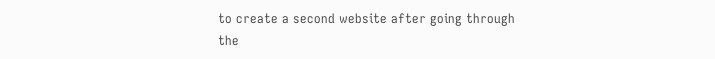to create a second website after going through the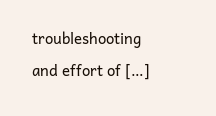troubleshooting and effort of […]